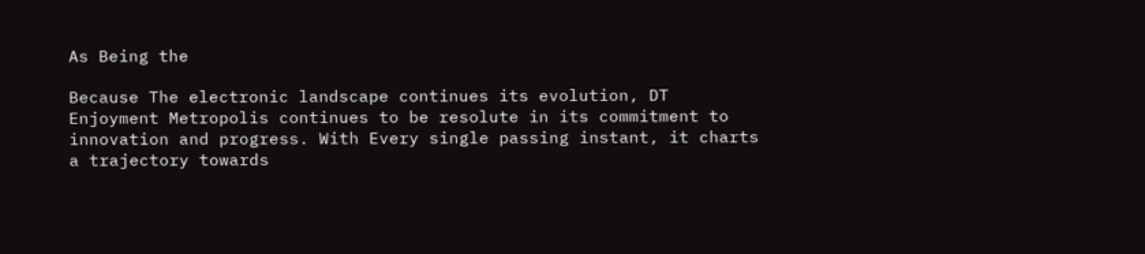As Being the

Because The electronic landscape continues its evolution, DT Enjoyment Metropolis continues to be resolute in its commitment to innovation and progress. With Every single passing instant, it charts a trajectory towards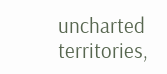uncharted territories,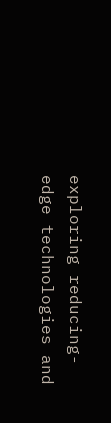exploring reducing-edge technologies and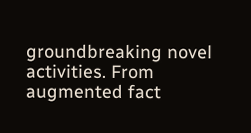groundbreaking novel activities. From augmented fact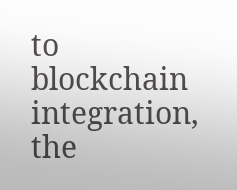to blockchain integration, the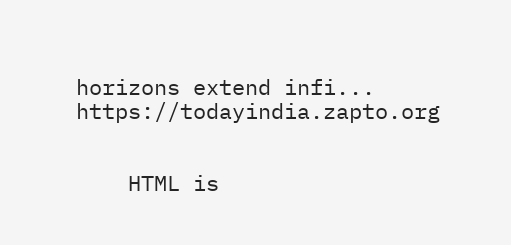horizons extend infi... https://todayindia.zapto.org


    HTML is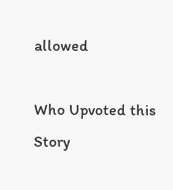allowed

Who Upvoted this Story